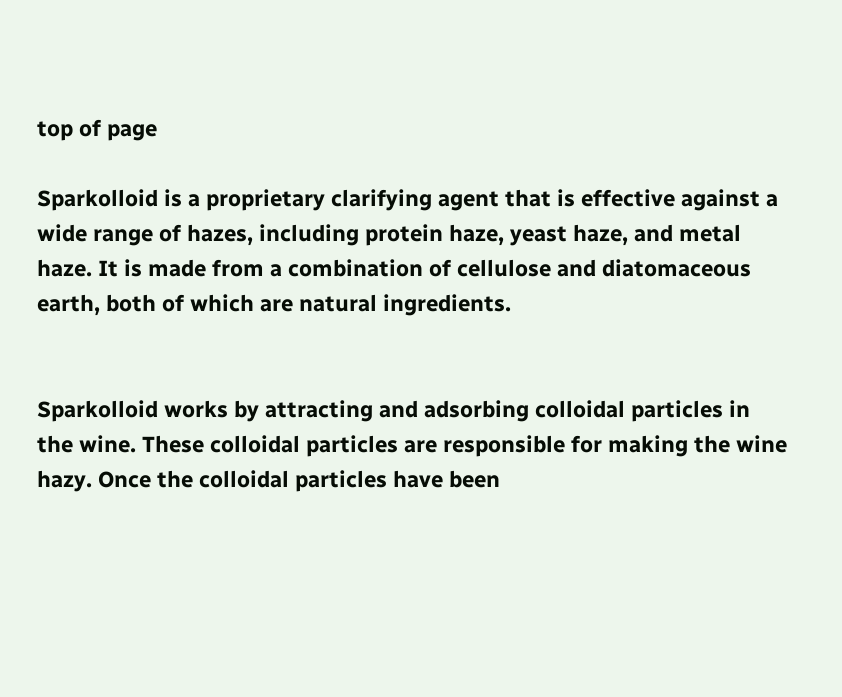top of page

Sparkolloid is a proprietary clarifying agent that is effective against a wide range of hazes, including protein haze, yeast haze, and metal haze. It is made from a combination of cellulose and diatomaceous earth, both of which are natural ingredients.


Sparkolloid works by attracting and adsorbing colloidal particles in the wine. These colloidal particles are responsible for making the wine hazy. Once the colloidal particles have been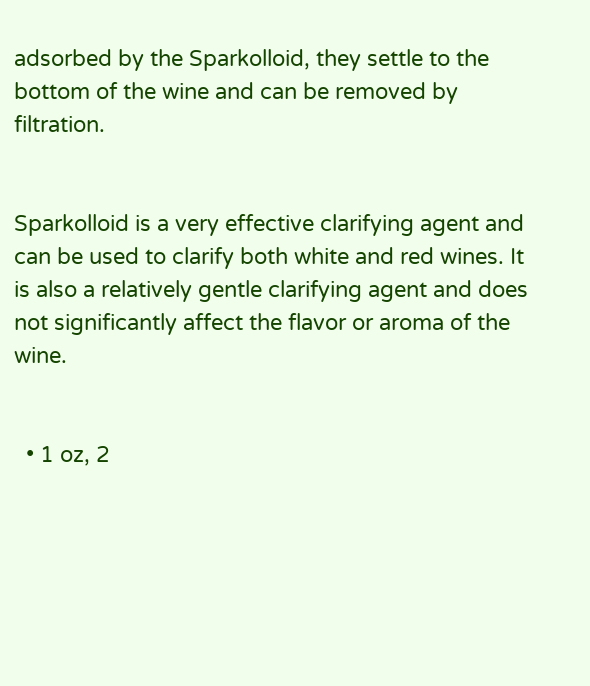adsorbed by the Sparkolloid, they settle to the bottom of the wine and can be removed by filtration.


Sparkolloid is a very effective clarifying agent and can be used to clarify both white and red wines. It is also a relatively gentle clarifying agent and does not significantly affect the flavor or aroma of the wine.


  • 1 oz, 2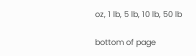oz, 1 lb, 5 lb, 10 lb, 50 lb

bottom of page